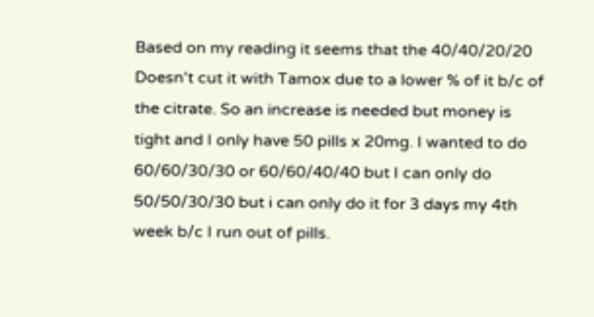Based on my reading it seems that the 40/40/20/20 Doesn't cut it with Tamox due to a lower % of it b/c of the citrate. So an increase is needed but money is tight and I only have 50 pills x 20mg. I wanted to do 60/60/30/30 or 60/60/40/40 but I can only do 50/50/30/30 but i can only do it for 3 days my 4th week b/c I run out of pills.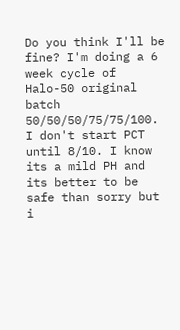Do you think I'll be fine? I'm doing a 6 week cycle of Halo-50 original batch 50/50/50/75/75/100. I don't start PCT until 8/10. I know its a mild PH and its better to be safe than sorry but i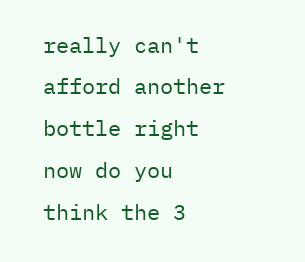really can't afford another bottle right now do you think the 3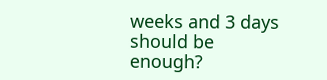weeks and 3 days should be enough?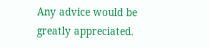Any advice would be greatly appreciated.